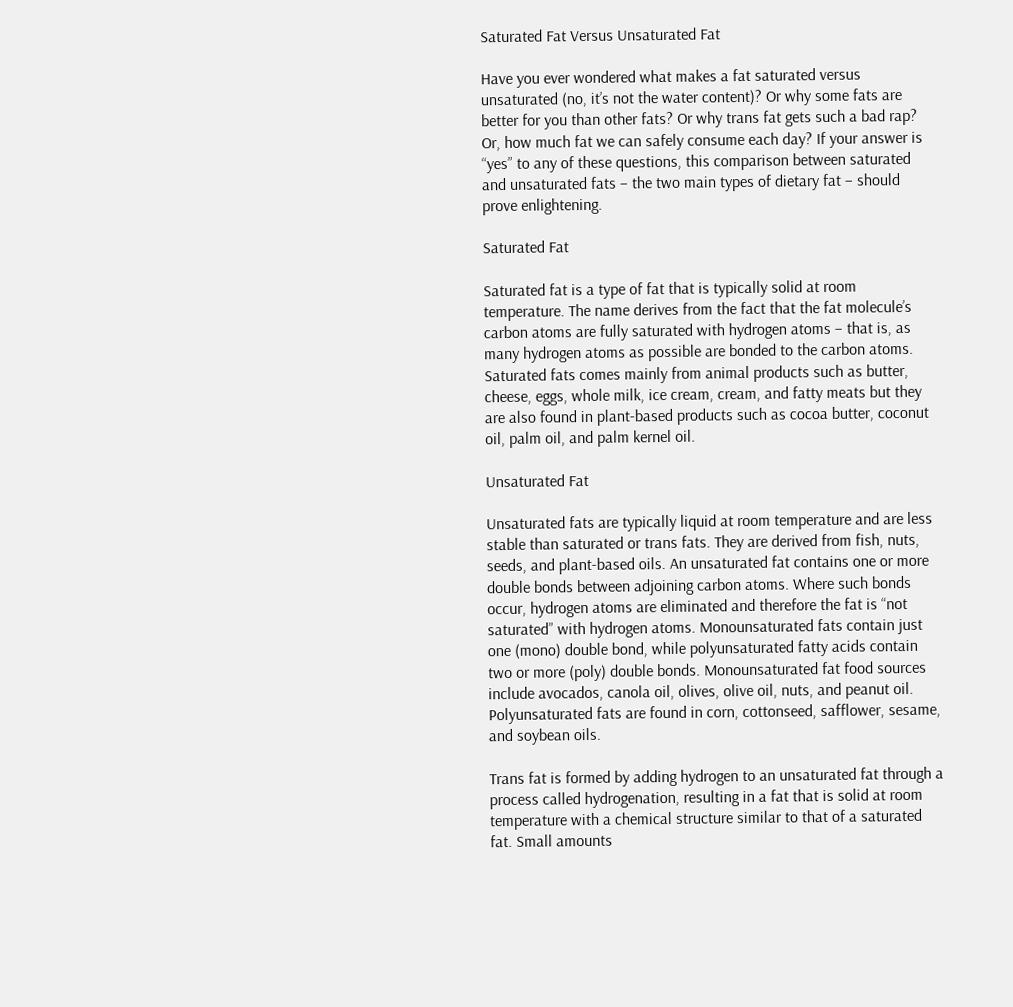Saturated Fat Versus Unsaturated Fat

Have you ever wondered what makes a fat saturated versus unsaturated (no, it’s not the water content)? Or why some fats are better for you than other fats? Or why trans fat gets such a bad rap? Or, how much fat we can safely consume each day? If your answer is “yes” to any of these questions, this comparison between saturated and unsaturated fats – the two main types of dietary fat – should prove enlightening.

Saturated Fat

Saturated fat is a type of fat that is typically solid at room temperature. The name derives from the fact that the fat molecule’s carbon atoms are fully saturated with hydrogen atoms – that is, as many hydrogen atoms as possible are bonded to the carbon atoms. Saturated fats comes mainly from animal products such as butter, cheese, eggs, whole milk, ice cream, cream, and fatty meats but they are also found in plant-based products such as cocoa butter, coconut oil, palm oil, and palm kernel oil.

Unsaturated Fat

Unsaturated fats are typically liquid at room temperature and are less stable than saturated or trans fats. They are derived from fish, nuts, seeds, and plant-based oils. An unsaturated fat contains one or more double bonds between adjoining carbon atoms. Where such bonds occur, hydrogen atoms are eliminated and therefore the fat is “not saturated” with hydrogen atoms. Monounsaturated fats contain just one (mono) double bond, while polyunsaturated fatty acids contain two or more (poly) double bonds. Monounsaturated fat food sources include avocados, canola oil, olives, olive oil, nuts, and peanut oil. Polyunsaturated fats are found in corn, cottonseed, safflower, sesame, and soybean oils.

Trans fat is formed by adding hydrogen to an unsaturated fat through a process called hydrogenation, resulting in a fat that is solid at room temperature with a chemical structure similar to that of a saturated fat. Small amounts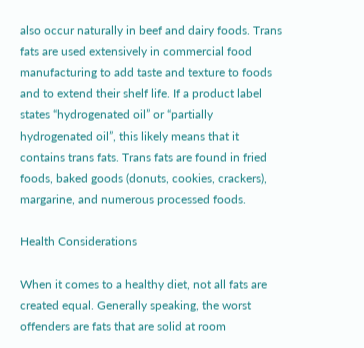also occur naturally in beef and dairy foods. Trans fats are used extensively in commercial food manufacturing to add taste and texture to foods and to extend their shelf life. If a product label states “hydrogenated oil” or “partially hydrogenated oil”, this likely means that it contains trans fats. Trans fats are found in fried foods, baked goods (donuts, cookies, crackers), margarine, and numerous processed foods.

Health Considerations

When it comes to a healthy diet, not all fats are created equal. Generally speaking, the worst offenders are fats that are solid at room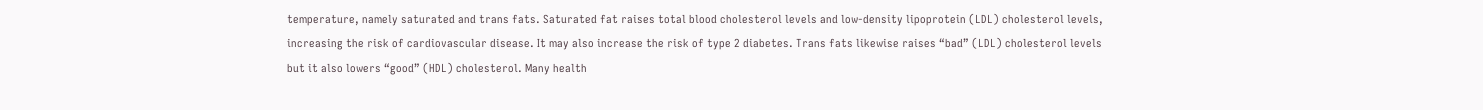temperature, namely saturated and trans fats. Saturated fat raises total blood cholesterol levels and low-density lipoprotein (LDL) cholesterol levels, increasing the risk of cardiovascular disease. It may also increase the risk of type 2 diabetes. Trans fats likewise raises “bad” (LDL) cholesterol levels but it also lowers “good” (HDL) cholesterol. Many health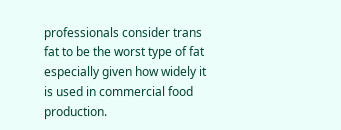professionals consider trans fat to be the worst type of fat especially given how widely it is used in commercial food production.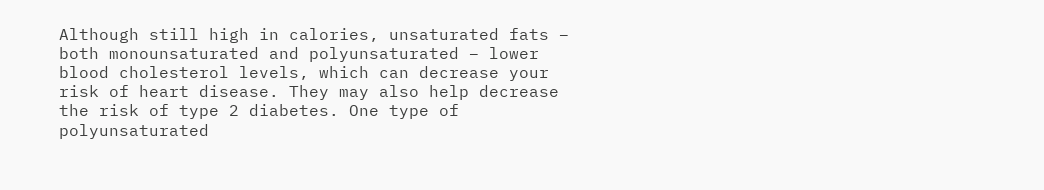Although still high in calories, unsaturated fats – both monounsaturated and polyunsaturated – lower blood cholesterol levels, which can decrease your risk of heart disease. They may also help decrease the risk of type 2 diabetes. One type of polyunsaturated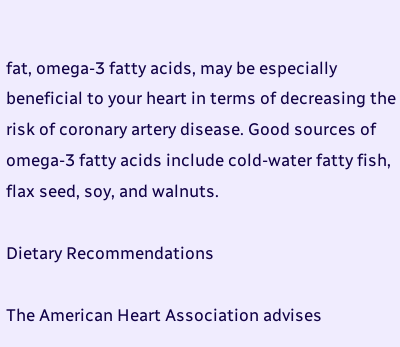fat, omega-3 fatty acids, may be especially beneficial to your heart in terms of decreasing the risk of coronary artery disease. Good sources of omega-3 fatty acids include cold-water fatty fish, flax seed, soy, and walnuts.

Dietary Recommendations

The American Heart Association advises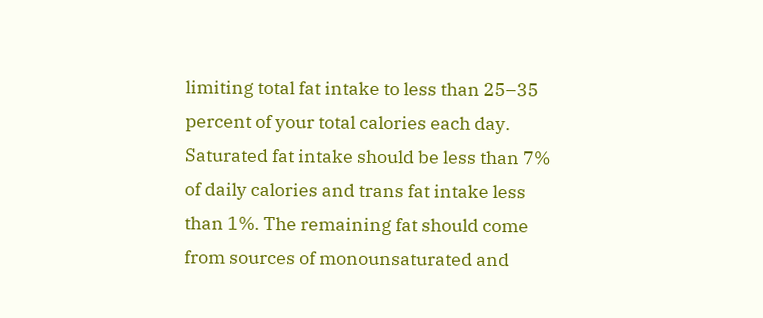limiting total fat intake to less than 25–35 percent of your total calories each day. Saturated fat intake should be less than 7% of daily calories and trans fat intake less than 1%. The remaining fat should come from sources of monounsaturated and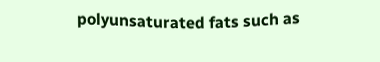polyunsaturated fats such as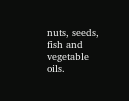nuts, seeds, fish and vegetable oils.